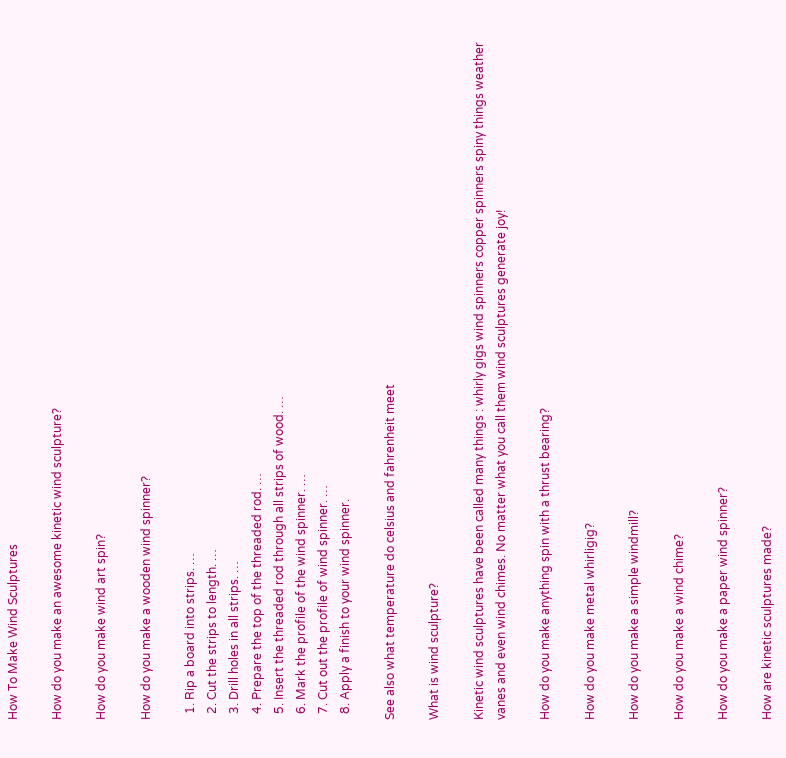How To Make Wind Sculptures

How do you make an awesome kinetic wind sculpture?

How do you make wind art spin?

How do you make a wooden wind spinner?

  1. Rip a board into strips. …
  2. Cut the strips to length. …
  3. Drill holes in all strips. …
  4. Prepare the top of the threaded rod. …
  5. Insert the threaded rod through all strips of wood. …
  6. Mark the profile of the wind spinner. …
  7. Cut out the profile of wind spinner. …
  8. Apply a finish to your wind spinner.

See also what temperature do celsius and fahrenheit meet

What is wind sculpture?

Kinetic wind sculptures have been called many things : whirly gigs wind spinners copper spinners spiny things weather vanes and even wind chimes. No matter what you call them wind sculptures generate joy!

How do you make anything spin with a thrust bearing?

How do you make metal whirligig?

How do you make a simple windmill?

How do you make a wind chime?

How do you make a paper wind spinner?

How are kinetic sculptures made?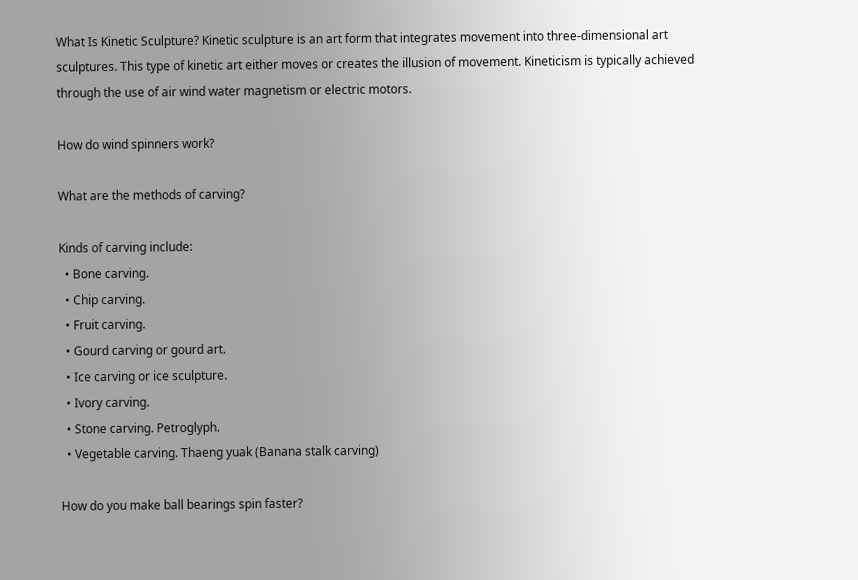What Is Kinetic Sculpture? Kinetic sculpture is an art form that integrates movement into three-dimensional art sculptures. This type of kinetic art either moves or creates the illusion of movement. Kineticism is typically achieved through the use of air wind water magnetism or electric motors.

How do wind spinners work?

What are the methods of carving?

Kinds of carving include:
  • Bone carving.
  • Chip carving.
  • Fruit carving.
  • Gourd carving or gourd art.
  • Ice carving or ice sculpture.
  • Ivory carving.
  • Stone carving. Petroglyph.
  • Vegetable carving. Thaeng yuak (Banana stalk carving)

How do you make ball bearings spin faster?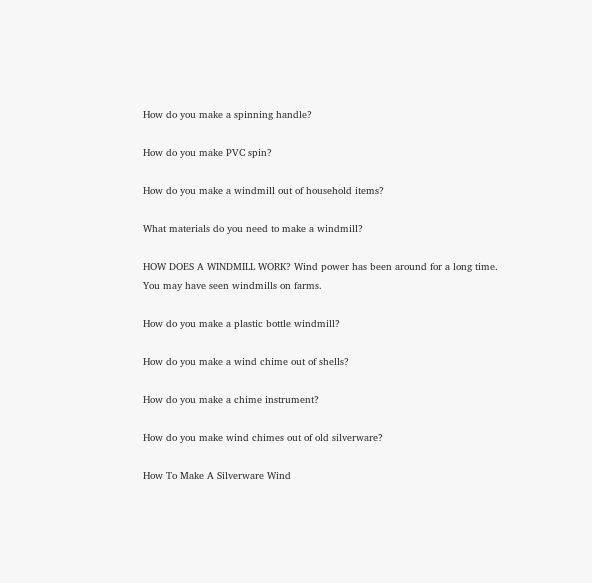How do you make a spinning handle?

How do you make PVC spin?

How do you make a windmill out of household items?

What materials do you need to make a windmill?

HOW DOES A WINDMILL WORK? Wind power has been around for a long time. You may have seen windmills on farms.

How do you make a plastic bottle windmill?

How do you make a wind chime out of shells?

How do you make a chime instrument?

How do you make wind chimes out of old silverware?

How To Make A Silverware Wind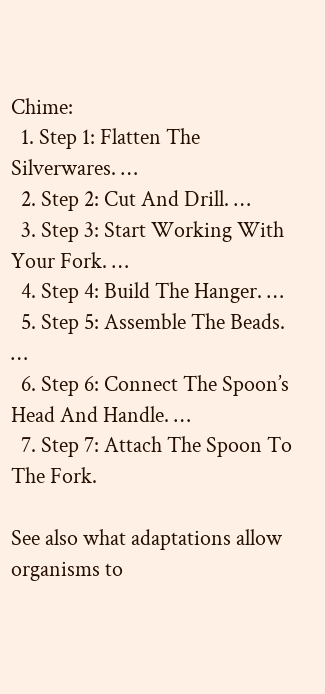Chime:
  1. Step 1: Flatten The Silverwares. …
  2. Step 2: Cut And Drill. …
  3. Step 3: Start Working With Your Fork. …
  4. Step 4: Build The Hanger. …
  5. Step 5: Assemble The Beads. …
  6. Step 6: Connect The Spoon’s Head And Handle. …
  7. Step 7: Attach The Spoon To The Fork.

See also what adaptations allow organisms to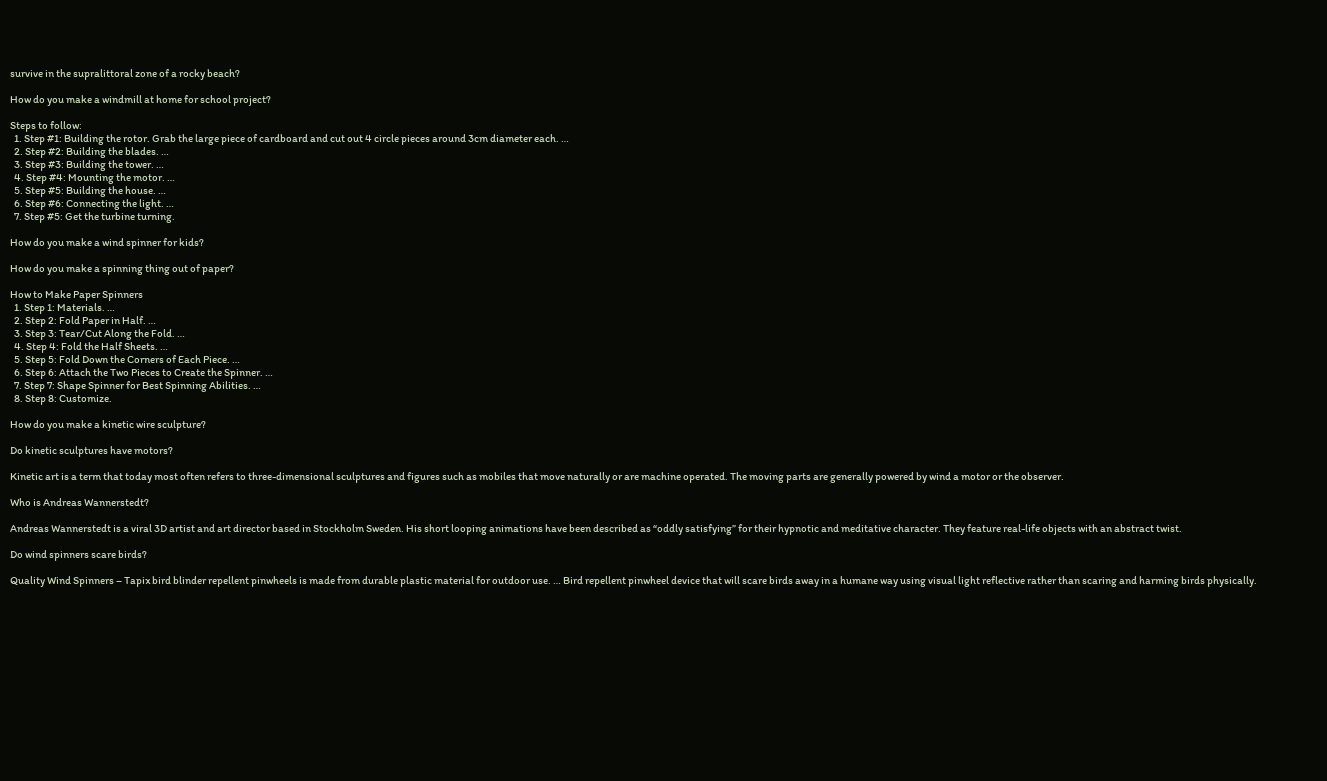survive in the supralittoral zone of a rocky beach?

How do you make a windmill at home for school project?

Steps to follow:
  1. Step #1: Building the rotor. Grab the large piece of cardboard and cut out 4 circle pieces around 3cm diameter each. …
  2. Step #2: Building the blades. …
  3. Step #3: Building the tower. …
  4. Step #4: Mounting the motor. …
  5. Step #5: Building the house. …
  6. Step #6: Connecting the light. …
  7. Step #5: Get the turbine turning.

How do you make a wind spinner for kids?

How do you make a spinning thing out of paper?

How to Make Paper Spinners
  1. Step 1: Materials. …
  2. Step 2: Fold Paper in Half. …
  3. Step 3: Tear/Cut Along the Fold. …
  4. Step 4: Fold the Half Sheets. …
  5. Step 5: Fold Down the Corners of Each Piece. …
  6. Step 6: Attach the Two Pieces to Create the Spinner. …
  7. Step 7: Shape Spinner for Best Spinning Abilities. …
  8. Step 8: Customize.

How do you make a kinetic wire sculpture?

Do kinetic sculptures have motors?

Kinetic art is a term that today most often refers to three-dimensional sculptures and figures such as mobiles that move naturally or are machine operated. The moving parts are generally powered by wind a motor or the observer.

Who is Andreas Wannerstedt?

Andreas Wannerstedt is a viral 3D artist and art director based in Stockholm Sweden. His short looping animations have been described as “oddly satisfying” for their hypnotic and meditative character. They feature real-life objects with an abstract twist.

Do wind spinners scare birds?

Quality Wind Spinners – Tapix bird blinder repellent pinwheels is made from durable plastic material for outdoor use. … Bird repellent pinwheel device that will scare birds away in a humane way using visual light reflective rather than scaring and harming birds physically.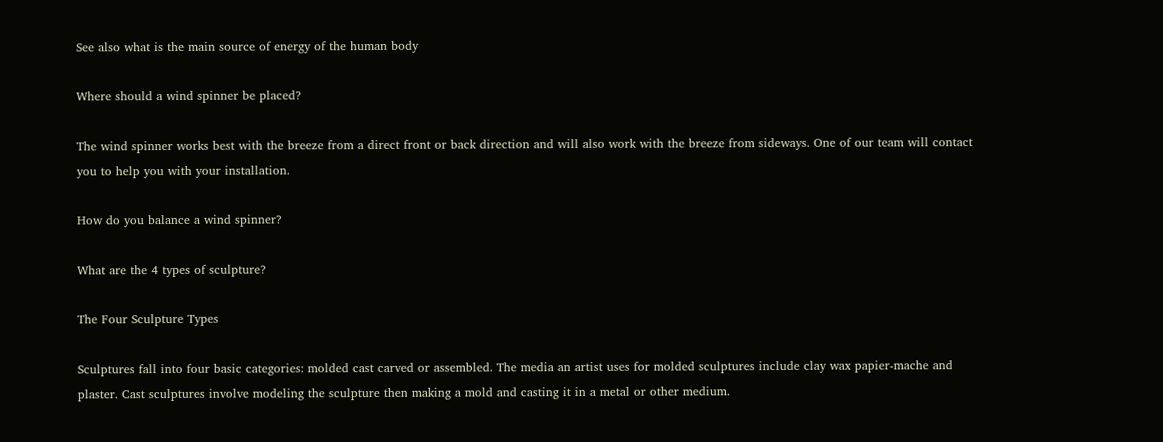See also what is the main source of energy of the human body

Where should a wind spinner be placed?

The wind spinner works best with the breeze from a direct front or back direction and will also work with the breeze from sideways. One of our team will contact you to help you with your installation.

How do you balance a wind spinner?

What are the 4 types of sculpture?

The Four Sculpture Types

Sculptures fall into four basic categories: molded cast carved or assembled. The media an artist uses for molded sculptures include clay wax papier-mache and plaster. Cast sculptures involve modeling the sculpture then making a mold and casting it in a metal or other medium.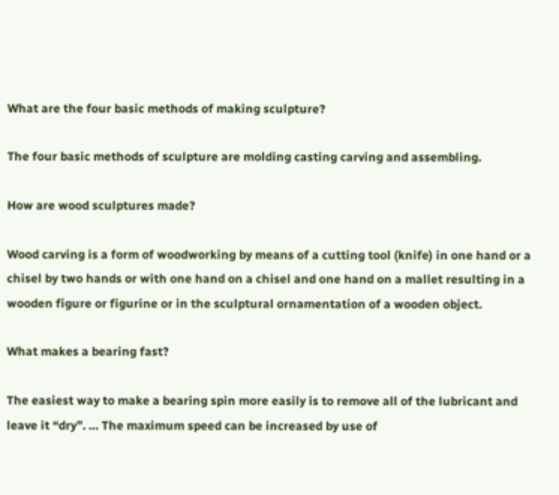What are the four basic methods of making sculpture?

The four basic methods of sculpture are molding casting carving and assembling.

How are wood sculptures made?

Wood carving is a form of woodworking by means of a cutting tool (knife) in one hand or a chisel by two hands or with one hand on a chisel and one hand on a mallet resulting in a wooden figure or figurine or in the sculptural ornamentation of a wooden object.

What makes a bearing fast?

The easiest way to make a bearing spin more easily is to remove all of the lubricant and leave it “dry”. … The maximum speed can be increased by use of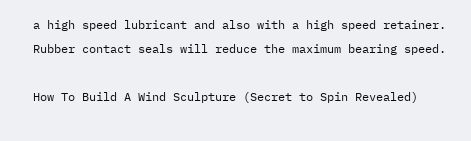a high speed lubricant and also with a high speed retainer. Rubber contact seals will reduce the maximum bearing speed.

How To Build A Wind Sculpture (Secret to Spin Revealed)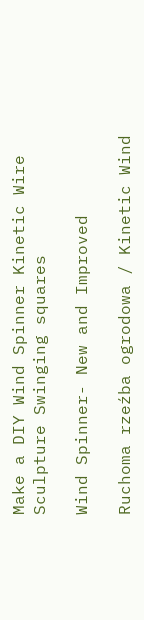Make a DIY Wind Spinner Kinetic Wire Sculpture Swinging squares

Wind Spinner- New and Improved

Ruchoma rzeźba ogrodowa / Kinetic Wind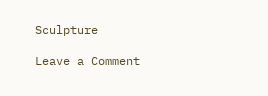Sculpture

Leave a Comment